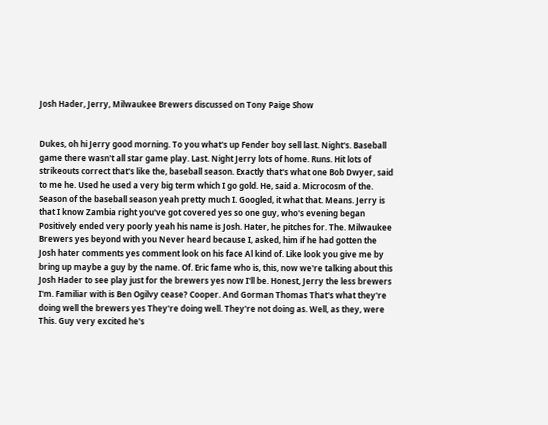Josh Hader, Jerry, Milwaukee Brewers discussed on Tony Paige Show


Dukes, oh hi Jerry good morning. To you what's up Fender boy sell last. Night's. Baseball game there wasn't all star game play. Last. Night Jerry lots of home. Runs. Hit lots of strikeouts correct that's like the, baseball season. Exactly that's what one Bob Dwyer, said to me he. Used he used a very big term which I go gold. He, said a. Microcosm of the. Season of the baseball season yeah pretty much I. Googled, it what that. Means. Jerry is that I know Zambia right you've got covered yes so one guy, who's evening began Positively ended very poorly yeah his name is Josh. Hater, he pitches for. The. Milwaukee Brewers yes beyond with you Never heard because I, asked, him if he had gotten the Josh hater comments yes comment look on his face Al kind of. Like look you give me by bring up maybe a guy by the name. Of. Eric fame who is, this, now we're talking about this Josh Hader to see play just for the brewers yes now I'll be. Honest, Jerry the less brewers I'm. Familiar with is Ben Ogilvy cease? Cooper. And Gorman Thomas That's what they're doing well the brewers yes They're doing well. They're not doing as. Well, as they, were This. Guy very excited he's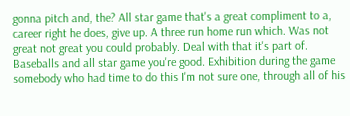gonna pitch and, the? All star game that's a great compliment to a, career right he does, give up. A three run home run which. Was not great not great you could probably. Deal with that it's part of. Baseballs and all star game you're good. Exhibition during the game somebody who had time to do this I'm not sure one, through all of his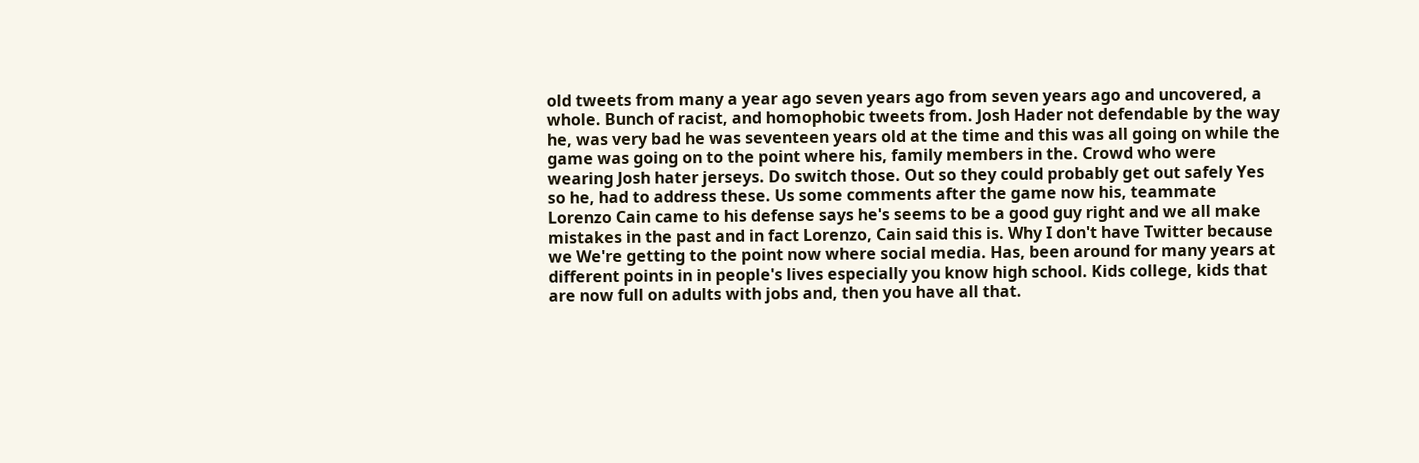old tweets from many a year ago seven years ago from seven years ago and uncovered, a whole. Bunch of racist, and homophobic tweets from. Josh Hader not defendable by the way he, was very bad he was seventeen years old at the time and this was all going on while the game was going on to the point where his, family members in the. Crowd who were wearing Josh hater jerseys. Do switch those. Out so they could probably get out safely Yes so he, had to address these. Us some comments after the game now his, teammate Lorenzo Cain came to his defense says he's seems to be a good guy right and we all make mistakes in the past and in fact Lorenzo, Cain said this is. Why I don't have Twitter because we We're getting to the point now where social media. Has, been around for many years at different points in in people's lives especially you know high school. Kids college, kids that are now full on adults with jobs and, then you have all that.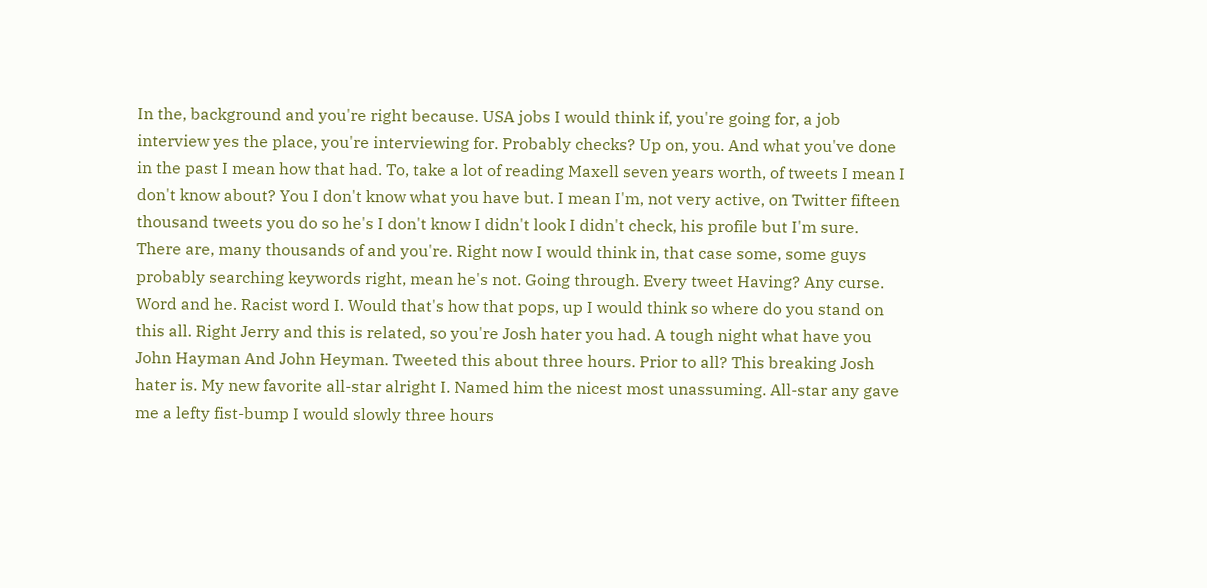In the, background and you're right because. USA jobs I would think if, you're going for, a job interview yes the place, you're interviewing for. Probably checks? Up on, you. And what you've done in the past I mean how that had. To, take a lot of reading Maxell seven years worth, of tweets I mean I don't know about? You I don't know what you have but. I mean I'm, not very active, on Twitter fifteen thousand tweets you do so he's I don't know I didn't look I didn't check, his profile but I'm sure. There are, many thousands of and you're. Right now I would think in, that case some, some guys probably searching keywords right, mean he's not. Going through. Every tweet Having? Any curse. Word and he. Racist word I. Would that's how that pops, up I would think so where do you stand on this all. Right Jerry and this is related, so you're Josh hater you had. A tough night what have you John Hayman And John Heyman. Tweeted this about three hours. Prior to all? This breaking Josh hater is. My new favorite all-star alright I. Named him the nicest most unassuming. All-star any gave me a lefty fist-bump I would slowly three hours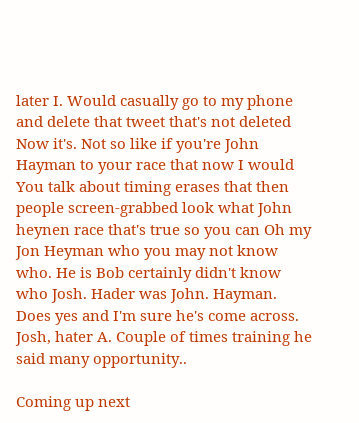later I. Would casually go to my phone and delete that tweet that's not deleted Now it's. Not so like if you're John Hayman to your race that now I would You talk about timing erases that then people screen-grabbed look what John heynen race that's true so you can Oh my Jon Heyman who you may not know who. He is Bob certainly didn't know who Josh. Hader was John. Hayman. Does yes and I'm sure he's come across. Josh, hater A. Couple of times training he said many opportunity..

Coming up next